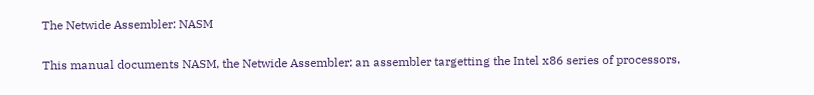The Netwide Assembler: NASM

This manual documents NASM, the Netwide Assembler: an assembler targetting the Intel x86 series of processors,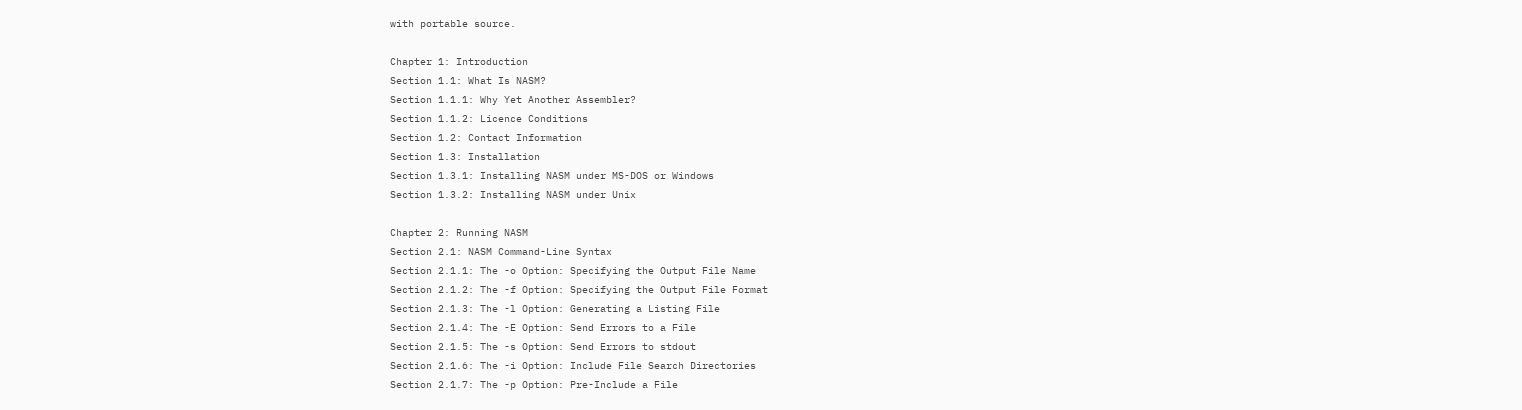with portable source.

Chapter 1: Introduction
Section 1.1: What Is NASM?
Section 1.1.1: Why Yet Another Assembler?
Section 1.1.2: Licence Conditions
Section 1.2: Contact Information
Section 1.3: Installation
Section 1.3.1: Installing NASM under MS-DOS or Windows
Section 1.3.2: Installing NASM under Unix

Chapter 2: Running NASM
Section 2.1: NASM Command-Line Syntax
Section 2.1.1: The -o Option: Specifying the Output File Name
Section 2.1.2: The -f Option: Specifying the Output File Format
Section 2.1.3: The -l Option: Generating a Listing File
Section 2.1.4: The -E Option: Send Errors to a File
Section 2.1.5: The -s Option: Send Errors to stdout
Section 2.1.6: The -i Option: Include File Search Directories
Section 2.1.7: The -p Option: Pre-Include a File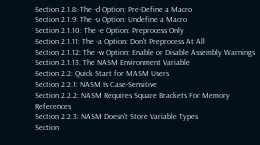Section 2.1.8: The -d Option: Pre-Define a Macro
Section 2.1.9: The -u Option: Undefine a Macro
Section 2.1.10: The -e Option: Preprocess Only
Section 2.1.11: The -a Option: Don't Preprocess At All
Section 2.1.12: The -w Option: Enable or Disable Assembly Warnings
Section 2.1.13: The NASM Environment Variable
Section 2.2: Quick Start for MASM Users
Section 2.2.1: NASM Is Case-Sensitive
Section 2.2.2: NASM Requires Square Brackets For Memory References
Section 2.2.3: NASM Doesn't Store Variable Types
Section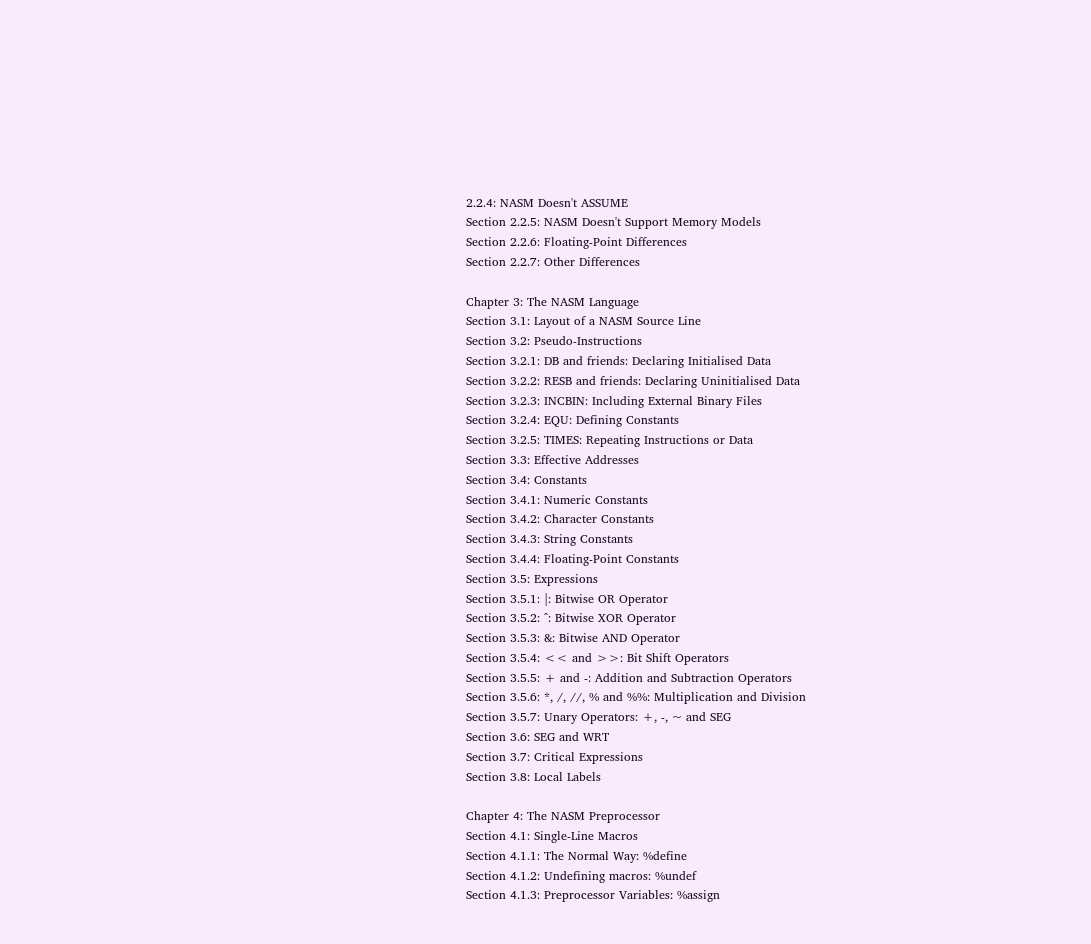2.2.4: NASM Doesn't ASSUME
Section 2.2.5: NASM Doesn't Support Memory Models
Section 2.2.6: Floating-Point Differences
Section 2.2.7: Other Differences

Chapter 3: The NASM Language
Section 3.1: Layout of a NASM Source Line
Section 3.2: Pseudo-Instructions
Section 3.2.1: DB and friends: Declaring Initialised Data
Section 3.2.2: RESB and friends: Declaring Uninitialised Data
Section 3.2.3: INCBIN: Including External Binary Files
Section 3.2.4: EQU: Defining Constants
Section 3.2.5: TIMES: Repeating Instructions or Data
Section 3.3: Effective Addresses
Section 3.4: Constants
Section 3.4.1: Numeric Constants
Section 3.4.2: Character Constants
Section 3.4.3: String Constants
Section 3.4.4: Floating-Point Constants
Section 3.5: Expressions
Section 3.5.1: |: Bitwise OR Operator
Section 3.5.2: ^: Bitwise XOR Operator
Section 3.5.3: &: Bitwise AND Operator
Section 3.5.4: << and >>: Bit Shift Operators
Section 3.5.5: + and -: Addition and Subtraction Operators
Section 3.5.6: *, /, //, % and %%: Multiplication and Division
Section 3.5.7: Unary Operators: +, -, ~ and SEG
Section 3.6: SEG and WRT
Section 3.7: Critical Expressions
Section 3.8: Local Labels

Chapter 4: The NASM Preprocessor
Section 4.1: Single-Line Macros
Section 4.1.1: The Normal Way: %define
Section 4.1.2: Undefining macros: %undef
Section 4.1.3: Preprocessor Variables: %assign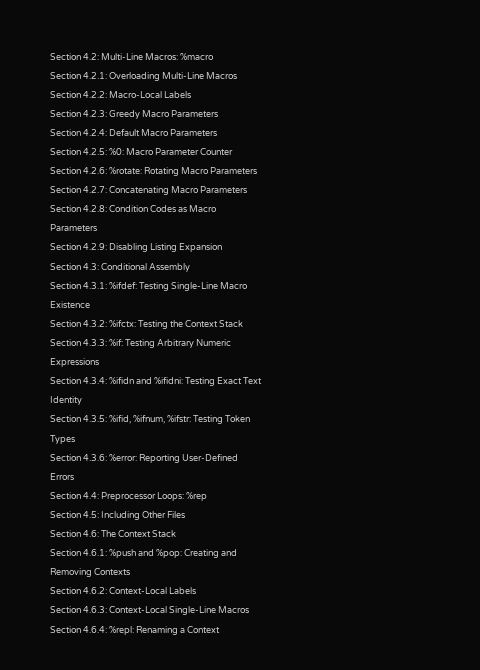Section 4.2: Multi-Line Macros: %macro
Section 4.2.1: Overloading Multi-Line Macros
Section 4.2.2: Macro-Local Labels
Section 4.2.3: Greedy Macro Parameters
Section 4.2.4: Default Macro Parameters
Section 4.2.5: %0: Macro Parameter Counter
Section 4.2.6: %rotate: Rotating Macro Parameters
Section 4.2.7: Concatenating Macro Parameters
Section 4.2.8: Condition Codes as Macro Parameters
Section 4.2.9: Disabling Listing Expansion
Section 4.3: Conditional Assembly
Section 4.3.1: %ifdef: Testing Single-Line Macro Existence
Section 4.3.2: %ifctx: Testing the Context Stack
Section 4.3.3: %if: Testing Arbitrary Numeric Expressions
Section 4.3.4: %ifidn and %ifidni: Testing Exact Text Identity
Section 4.3.5: %ifid, %ifnum, %ifstr: Testing Token Types
Section 4.3.6: %error: Reporting User-Defined Errors
Section 4.4: Preprocessor Loops: %rep
Section 4.5: Including Other Files
Section 4.6: The Context Stack
Section 4.6.1: %push and %pop: Creating and Removing Contexts
Section 4.6.2: Context-Local Labels
Section 4.6.3: Context-Local Single-Line Macros
Section 4.6.4: %repl: Renaming a Context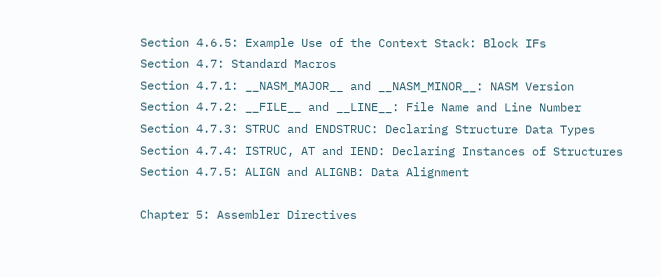Section 4.6.5: Example Use of the Context Stack: Block IFs
Section 4.7: Standard Macros
Section 4.7.1: __NASM_MAJOR__ and __NASM_MINOR__: NASM Version
Section 4.7.2: __FILE__ and __LINE__: File Name and Line Number
Section 4.7.3: STRUC and ENDSTRUC: Declaring Structure Data Types
Section 4.7.4: ISTRUC, AT and IEND: Declaring Instances of Structures
Section 4.7.5: ALIGN and ALIGNB: Data Alignment

Chapter 5: Assembler Directives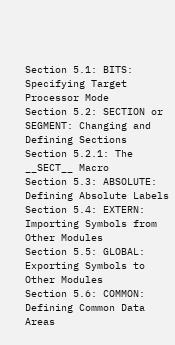Section 5.1: BITS: Specifying Target Processor Mode
Section 5.2: SECTION or SEGMENT: Changing and Defining Sections
Section 5.2.1: The __SECT__ Macro
Section 5.3: ABSOLUTE: Defining Absolute Labels
Section 5.4: EXTERN: Importing Symbols from Other Modules
Section 5.5: GLOBAL: Exporting Symbols to Other Modules
Section 5.6: COMMON: Defining Common Data Areas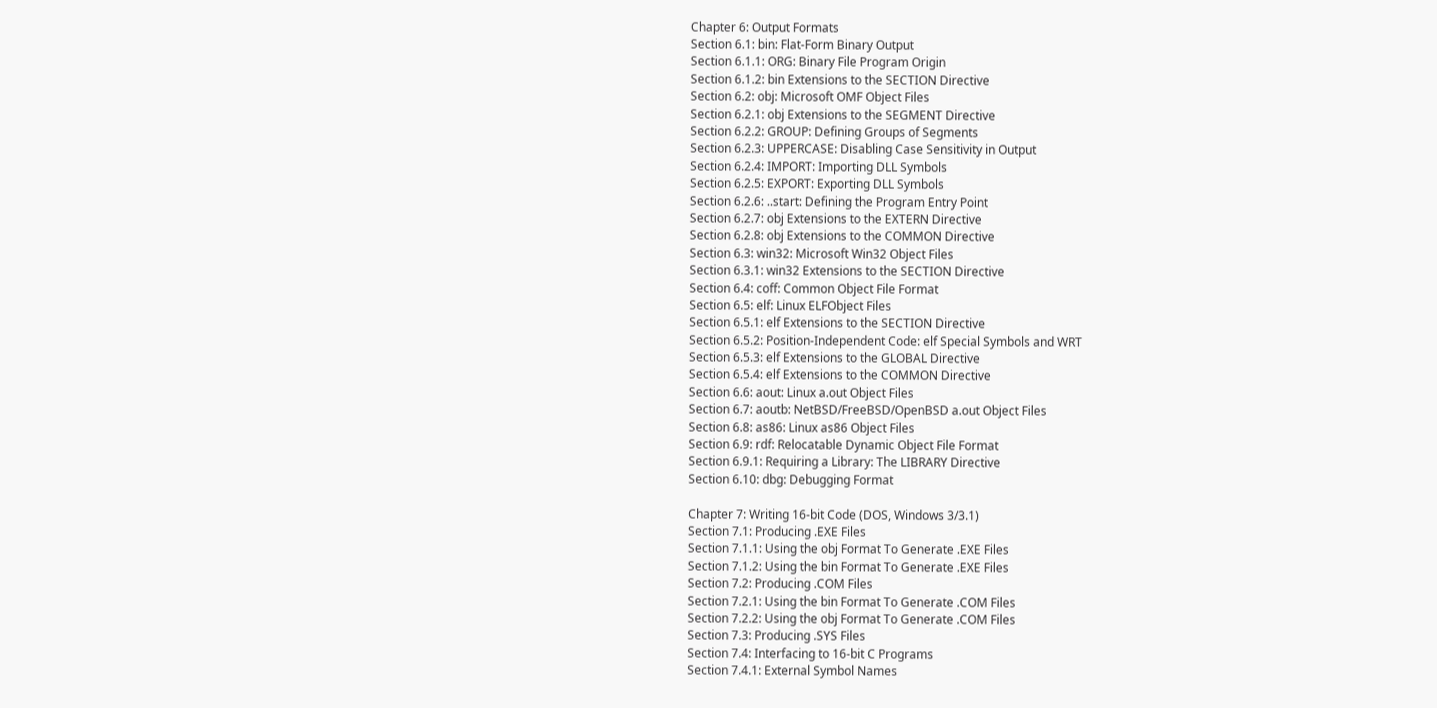Chapter 6: Output Formats
Section 6.1: bin: Flat-Form Binary Output
Section 6.1.1: ORG: Binary File Program Origin
Section 6.1.2: bin Extensions to the SECTION Directive
Section 6.2: obj: Microsoft OMF Object Files
Section 6.2.1: obj Extensions to the SEGMENT Directive
Section 6.2.2: GROUP: Defining Groups of Segments
Section 6.2.3: UPPERCASE: Disabling Case Sensitivity in Output
Section 6.2.4: IMPORT: Importing DLL Symbols
Section 6.2.5: EXPORT: Exporting DLL Symbols
Section 6.2.6: ..start: Defining the Program Entry Point
Section 6.2.7: obj Extensions to the EXTERN Directive
Section 6.2.8: obj Extensions to the COMMON Directive
Section 6.3: win32: Microsoft Win32 Object Files
Section 6.3.1: win32 Extensions to the SECTION Directive
Section 6.4: coff: Common Object File Format
Section 6.5: elf: Linux ELFObject Files
Section 6.5.1: elf Extensions to the SECTION Directive
Section 6.5.2: Position-Independent Code: elf Special Symbols and WRT
Section 6.5.3: elf Extensions to the GLOBAL Directive
Section 6.5.4: elf Extensions to the COMMON Directive
Section 6.6: aout: Linux a.out Object Files
Section 6.7: aoutb: NetBSD/FreeBSD/OpenBSD a.out Object Files
Section 6.8: as86: Linux as86 Object Files
Section 6.9: rdf: Relocatable Dynamic Object File Format
Section 6.9.1: Requiring a Library: The LIBRARY Directive
Section 6.10: dbg: Debugging Format

Chapter 7: Writing 16-bit Code (DOS, Windows 3/3.1)
Section 7.1: Producing .EXE Files
Section 7.1.1: Using the obj Format To Generate .EXE Files
Section 7.1.2: Using the bin Format To Generate .EXE Files
Section 7.2: Producing .COM Files
Section 7.2.1: Using the bin Format To Generate .COM Files
Section 7.2.2: Using the obj Format To Generate .COM Files
Section 7.3: Producing .SYS Files
Section 7.4: Interfacing to 16-bit C Programs
Section 7.4.1: External Symbol Names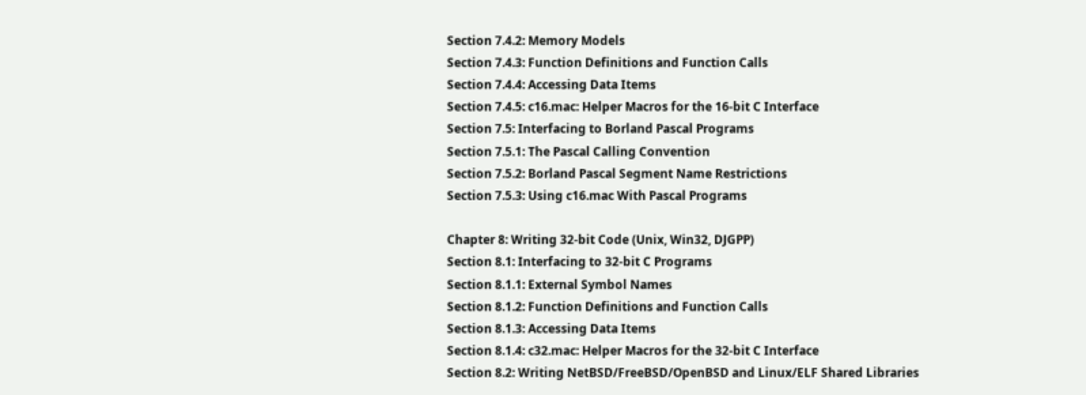Section 7.4.2: Memory Models
Section 7.4.3: Function Definitions and Function Calls
Section 7.4.4: Accessing Data Items
Section 7.4.5: c16.mac: Helper Macros for the 16-bit C Interface
Section 7.5: Interfacing to Borland Pascal Programs
Section 7.5.1: The Pascal Calling Convention
Section 7.5.2: Borland Pascal Segment Name Restrictions
Section 7.5.3: Using c16.mac With Pascal Programs

Chapter 8: Writing 32-bit Code (Unix, Win32, DJGPP)
Section 8.1: Interfacing to 32-bit C Programs
Section 8.1.1: External Symbol Names
Section 8.1.2: Function Definitions and Function Calls
Section 8.1.3: Accessing Data Items
Section 8.1.4: c32.mac: Helper Macros for the 32-bit C Interface
Section 8.2: Writing NetBSD/FreeBSD/OpenBSD and Linux/ELF Shared Libraries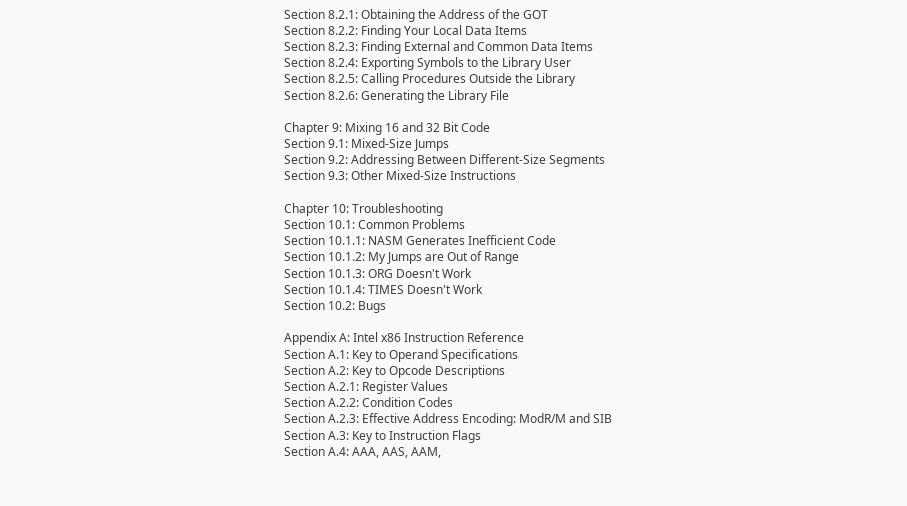Section 8.2.1: Obtaining the Address of the GOT
Section 8.2.2: Finding Your Local Data Items
Section 8.2.3: Finding External and Common Data Items
Section 8.2.4: Exporting Symbols to the Library User
Section 8.2.5: Calling Procedures Outside the Library
Section 8.2.6: Generating the Library File

Chapter 9: Mixing 16 and 32 Bit Code
Section 9.1: Mixed-Size Jumps
Section 9.2: Addressing Between Different-Size Segments
Section 9.3: Other Mixed-Size Instructions

Chapter 10: Troubleshooting
Section 10.1: Common Problems
Section 10.1.1: NASM Generates Inefficient Code
Section 10.1.2: My Jumps are Out of Range
Section 10.1.3: ORG Doesn't Work
Section 10.1.4: TIMES Doesn't Work
Section 10.2: Bugs

Appendix A: Intel x86 Instruction Reference
Section A.1: Key to Operand Specifications
Section A.2: Key to Opcode Descriptions
Section A.2.1: Register Values
Section A.2.2: Condition Codes
Section A.2.3: Effective Address Encoding: ModR/M and SIB
Section A.3: Key to Instruction Flags
Section A.4: AAA, AAS, AAM,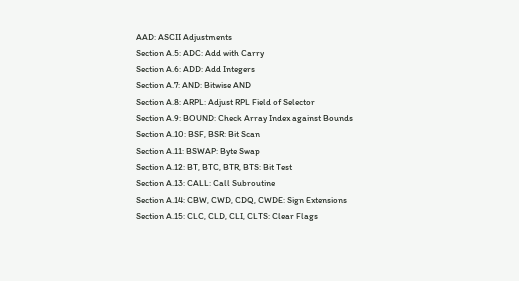AAD: ASCII Adjustments
Section A.5: ADC: Add with Carry
Section A.6: ADD: Add Integers
Section A.7: AND: Bitwise AND
Section A.8: ARPL: Adjust RPL Field of Selector
Section A.9: BOUND: Check Array Index against Bounds
Section A.10: BSF, BSR: Bit Scan
Section A.11: BSWAP: Byte Swap
Section A.12: BT, BTC, BTR, BTS: Bit Test
Section A.13: CALL: Call Subroutine
Section A.14: CBW, CWD, CDQ, CWDE: Sign Extensions
Section A.15: CLC, CLD, CLI, CLTS: Clear Flags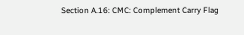Section A.16: CMC: Complement Carry Flag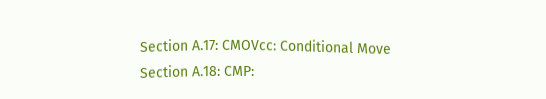Section A.17: CMOVcc: Conditional Move
Section A.18: CMP: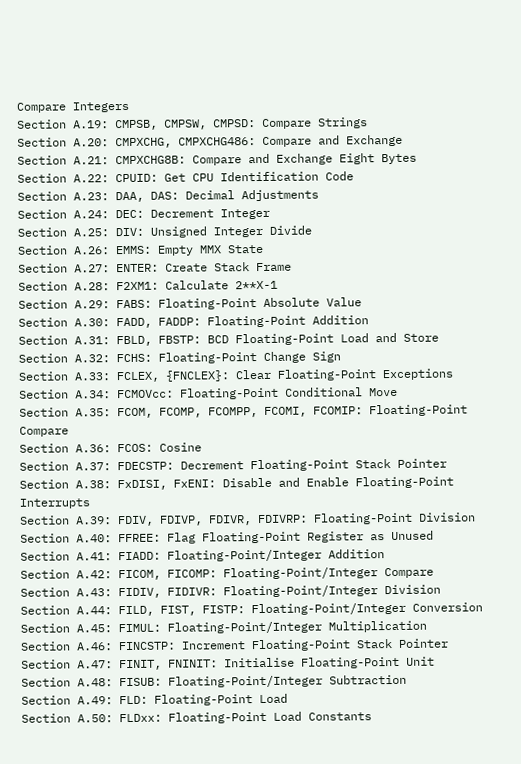Compare Integers
Section A.19: CMPSB, CMPSW, CMPSD: Compare Strings
Section A.20: CMPXCHG, CMPXCHG486: Compare and Exchange
Section A.21: CMPXCHG8B: Compare and Exchange Eight Bytes
Section A.22: CPUID: Get CPU Identification Code
Section A.23: DAA, DAS: Decimal Adjustments
Section A.24: DEC: Decrement Integer
Section A.25: DIV: Unsigned Integer Divide
Section A.26: EMMS: Empty MMX State
Section A.27: ENTER: Create Stack Frame
Section A.28: F2XM1: Calculate 2**X-1
Section A.29: FABS: Floating-Point Absolute Value
Section A.30: FADD, FADDP: Floating-Point Addition
Section A.31: FBLD, FBSTP: BCD Floating-Point Load and Store
Section A.32: FCHS: Floating-Point Change Sign
Section A.33: FCLEX, {FNCLEX}: Clear Floating-Point Exceptions
Section A.34: FCMOVcc: Floating-Point Conditional Move
Section A.35: FCOM, FCOMP, FCOMPP, FCOMI, FCOMIP: Floating-Point Compare
Section A.36: FCOS: Cosine
Section A.37: FDECSTP: Decrement Floating-Point Stack Pointer
Section A.38: FxDISI, FxENI: Disable and Enable Floating-Point Interrupts
Section A.39: FDIV, FDIVP, FDIVR, FDIVRP: Floating-Point Division
Section A.40: FFREE: Flag Floating-Point Register as Unused
Section A.41: FIADD: Floating-Point/Integer Addition
Section A.42: FICOM, FICOMP: Floating-Point/Integer Compare
Section A.43: FIDIV, FIDIVR: Floating-Point/Integer Division
Section A.44: FILD, FIST, FISTP: Floating-Point/Integer Conversion
Section A.45: FIMUL: Floating-Point/Integer Multiplication
Section A.46: FINCSTP: Increment Floating-Point Stack Pointer
Section A.47: FINIT, FNINIT: Initialise Floating-Point Unit
Section A.48: FISUB: Floating-Point/Integer Subtraction
Section A.49: FLD: Floating-Point Load
Section A.50: FLDxx: Floating-Point Load Constants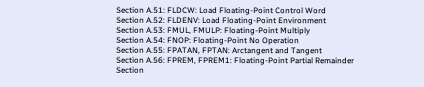Section A.51: FLDCW: Load Floating-Point Control Word
Section A.52: FLDENV: Load Floating-Point Environment
Section A.53: FMUL, FMULP: Floating-Point Multiply
Section A.54: FNOP: Floating-Point No Operation
Section A.55: FPATAN, FPTAN: Arctangent and Tangent
Section A.56: FPREM, FPREM1: Floating-Point Partial Remainder
Section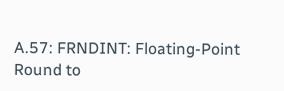A.57: FRNDINT: Floating-Point Round to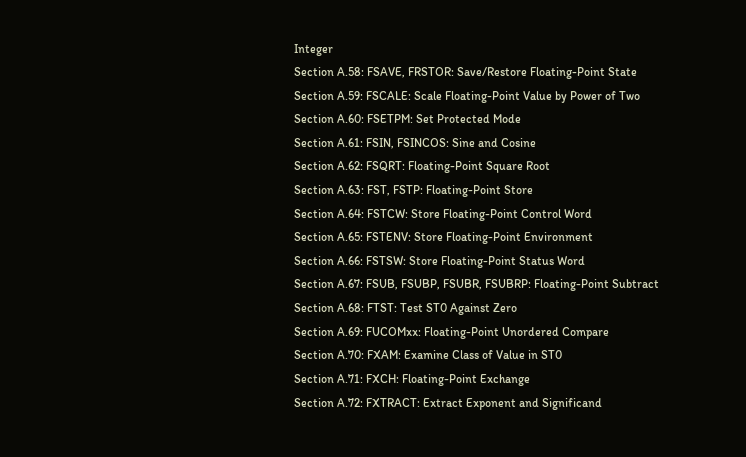Integer
Section A.58: FSAVE, FRSTOR: Save/Restore Floating-Point State
Section A.59: FSCALE: Scale Floating-Point Value by Power of Two
Section A.60: FSETPM: Set Protected Mode
Section A.61: FSIN, FSINCOS: Sine and Cosine
Section A.62: FSQRT: Floating-Point Square Root
Section A.63: FST, FSTP: Floating-Point Store
Section A.64: FSTCW: Store Floating-Point Control Word
Section A.65: FSTENV: Store Floating-Point Environment
Section A.66: FSTSW: Store Floating-Point Status Word
Section A.67: FSUB, FSUBP, FSUBR, FSUBRP: Floating-Point Subtract
Section A.68: FTST: Test ST0 Against Zero
Section A.69: FUCOMxx: Floating-Point Unordered Compare
Section A.70: FXAM: Examine Class of Value in ST0
Section A.71: FXCH: Floating-Point Exchange
Section A.72: FXTRACT: Extract Exponent and Significand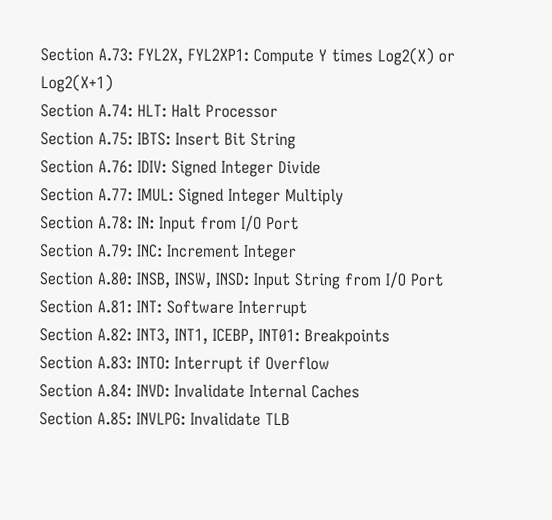Section A.73: FYL2X, FYL2XP1: Compute Y times Log2(X) or Log2(X+1)
Section A.74: HLT: Halt Processor
Section A.75: IBTS: Insert Bit String
Section A.76: IDIV: Signed Integer Divide
Section A.77: IMUL: Signed Integer Multiply
Section A.78: IN: Input from I/O Port
Section A.79: INC: Increment Integer
Section A.80: INSB, INSW, INSD: Input String from I/O Port
Section A.81: INT: Software Interrupt
Section A.82: INT3, INT1, ICEBP, INT01: Breakpoints
Section A.83: INTO: Interrupt if Overflow
Section A.84: INVD: Invalidate Internal Caches
Section A.85: INVLPG: Invalidate TLB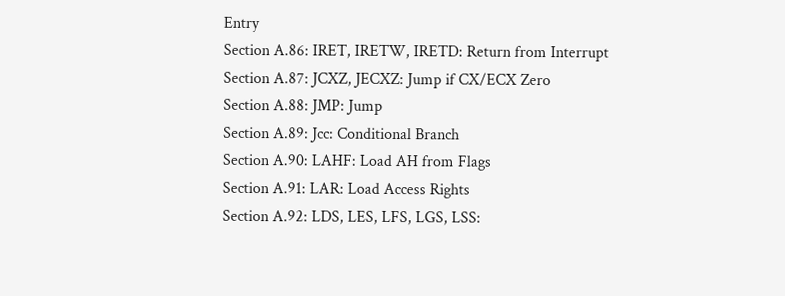Entry
Section A.86: IRET, IRETW, IRETD: Return from Interrupt
Section A.87: JCXZ, JECXZ: Jump if CX/ECX Zero
Section A.88: JMP: Jump
Section A.89: Jcc: Conditional Branch
Section A.90: LAHF: Load AH from Flags
Section A.91: LAR: Load Access Rights
Section A.92: LDS, LES, LFS, LGS, LSS: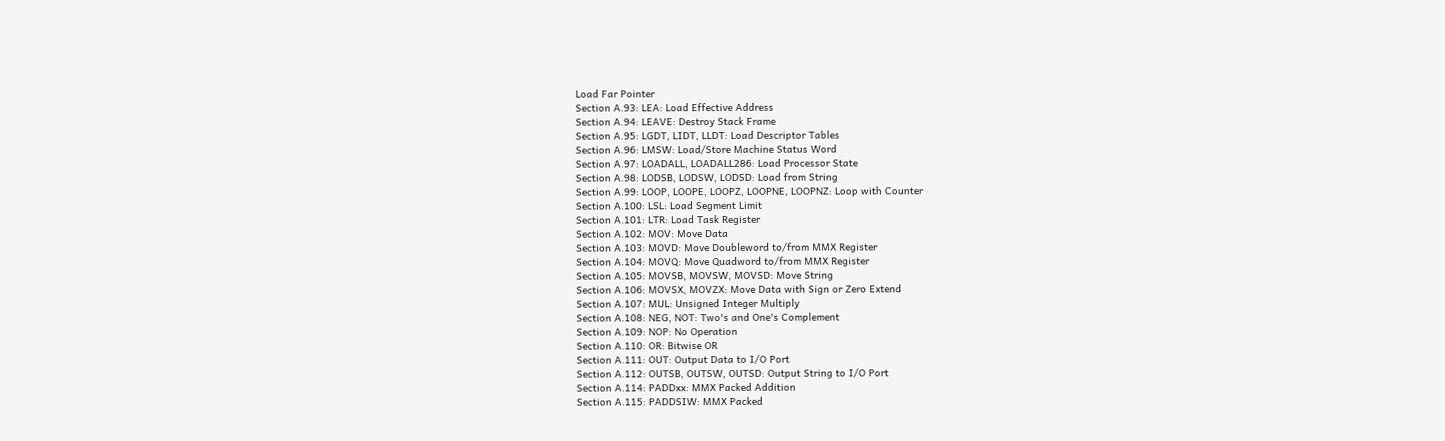Load Far Pointer
Section A.93: LEA: Load Effective Address
Section A.94: LEAVE: Destroy Stack Frame
Section A.95: LGDT, LIDT, LLDT: Load Descriptor Tables
Section A.96: LMSW: Load/Store Machine Status Word
Section A.97: LOADALL, LOADALL286: Load Processor State
Section A.98: LODSB, LODSW, LODSD: Load from String
Section A.99: LOOP, LOOPE, LOOPZ, LOOPNE, LOOPNZ: Loop with Counter
Section A.100: LSL: Load Segment Limit
Section A.101: LTR: Load Task Register
Section A.102: MOV: Move Data
Section A.103: MOVD: Move Doubleword to/from MMX Register
Section A.104: MOVQ: Move Quadword to/from MMX Register
Section A.105: MOVSB, MOVSW, MOVSD: Move String
Section A.106: MOVSX, MOVZX: Move Data with Sign or Zero Extend
Section A.107: MUL: Unsigned Integer Multiply
Section A.108: NEG, NOT: Two's and One's Complement
Section A.109: NOP: No Operation
Section A.110: OR: Bitwise OR
Section A.111: OUT: Output Data to I/O Port
Section A.112: OUTSB, OUTSW, OUTSD: Output String to I/O Port
Section A.114: PADDxx: MMX Packed Addition
Section A.115: PADDSIW: MMX Packed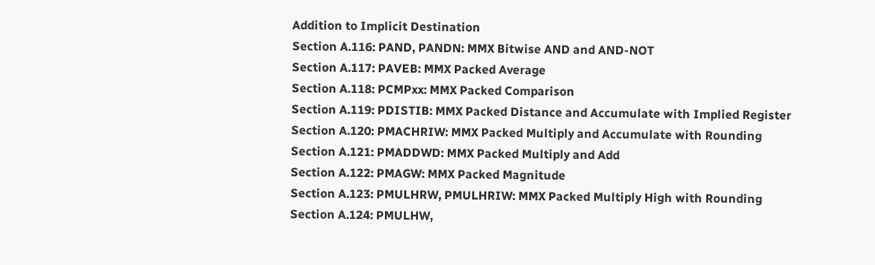Addition to Implicit Destination
Section A.116: PAND, PANDN: MMX Bitwise AND and AND-NOT
Section A.117: PAVEB: MMX Packed Average
Section A.118: PCMPxx: MMX Packed Comparison
Section A.119: PDISTIB: MMX Packed Distance and Accumulate with Implied Register
Section A.120: PMACHRIW: MMX Packed Multiply and Accumulate with Rounding
Section A.121: PMADDWD: MMX Packed Multiply and Add
Section A.122: PMAGW: MMX Packed Magnitude
Section A.123: PMULHRW, PMULHRIW: MMX Packed Multiply High with Rounding
Section A.124: PMULHW,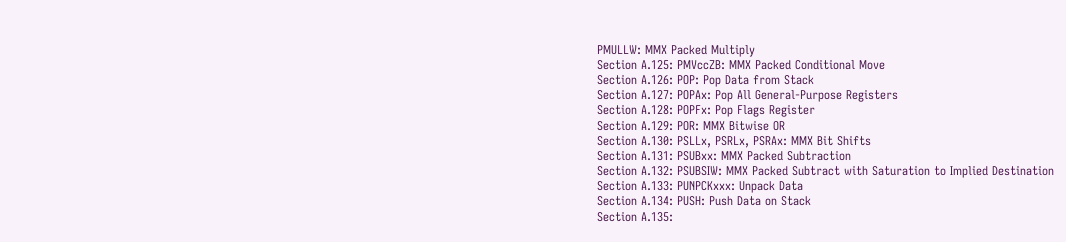PMULLW: MMX Packed Multiply
Section A.125: PMVccZB: MMX Packed Conditional Move
Section A.126: POP: Pop Data from Stack
Section A.127: POPAx: Pop All General-Purpose Registers
Section A.128: POPFx: Pop Flags Register
Section A.129: POR: MMX Bitwise OR
Section A.130: PSLLx, PSRLx, PSRAx: MMX Bit Shifts
Section A.131: PSUBxx: MMX Packed Subtraction
Section A.132: PSUBSIW: MMX Packed Subtract with Saturation to Implied Destination
Section A.133: PUNPCKxxx: Unpack Data
Section A.134: PUSH: Push Data on Stack
Section A.135: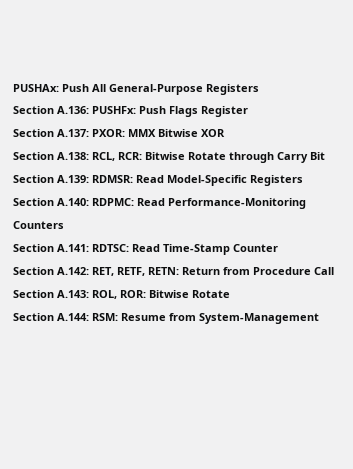PUSHAx: Push All General-Purpose Registers
Section A.136: PUSHFx: Push Flags Register
Section A.137: PXOR: MMX Bitwise XOR
Section A.138: RCL, RCR: Bitwise Rotate through Carry Bit
Section A.139: RDMSR: Read Model-Specific Registers
Section A.140: RDPMC: Read Performance-Monitoring Counters
Section A.141: RDTSC: Read Time-Stamp Counter
Section A.142: RET, RETF, RETN: Return from Procedure Call
Section A.143: ROL, ROR: Bitwise Rotate
Section A.144: RSM: Resume from System-Management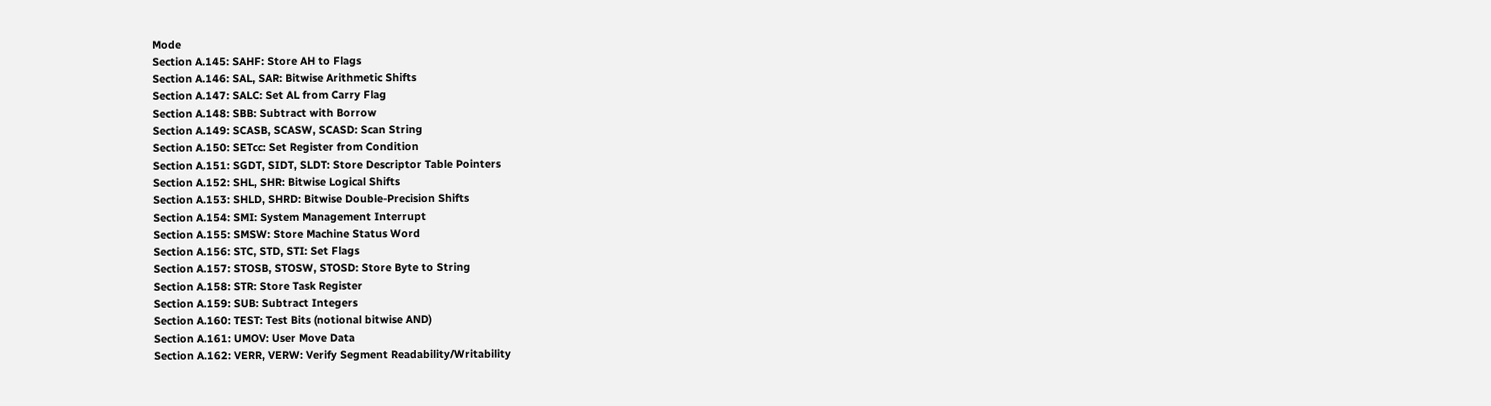Mode
Section A.145: SAHF: Store AH to Flags
Section A.146: SAL, SAR: Bitwise Arithmetic Shifts
Section A.147: SALC: Set AL from Carry Flag
Section A.148: SBB: Subtract with Borrow
Section A.149: SCASB, SCASW, SCASD: Scan String
Section A.150: SETcc: Set Register from Condition
Section A.151: SGDT, SIDT, SLDT: Store Descriptor Table Pointers
Section A.152: SHL, SHR: Bitwise Logical Shifts
Section A.153: SHLD, SHRD: Bitwise Double-Precision Shifts
Section A.154: SMI: System Management Interrupt
Section A.155: SMSW: Store Machine Status Word
Section A.156: STC, STD, STI: Set Flags
Section A.157: STOSB, STOSW, STOSD: Store Byte to String
Section A.158: STR: Store Task Register
Section A.159: SUB: Subtract Integers
Section A.160: TEST: Test Bits (notional bitwise AND)
Section A.161: UMOV: User Move Data
Section A.162: VERR, VERW: Verify Segment Readability/Writability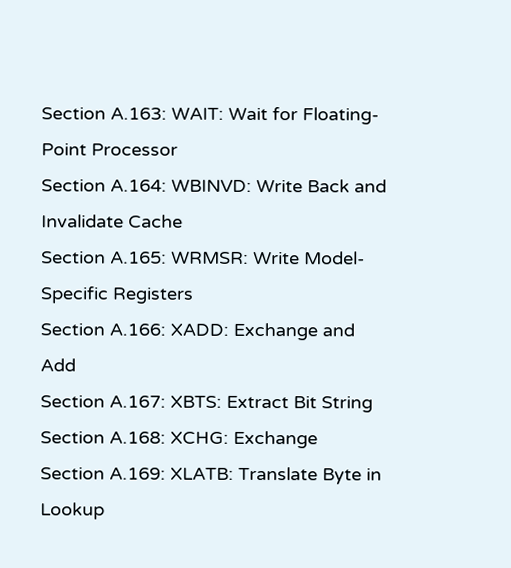Section A.163: WAIT: Wait for Floating-Point Processor
Section A.164: WBINVD: Write Back and Invalidate Cache
Section A.165: WRMSR: Write Model-Specific Registers
Section A.166: XADD: Exchange and Add
Section A.167: XBTS: Extract Bit String
Section A.168: XCHG: Exchange
Section A.169: XLATB: Translate Byte in Lookup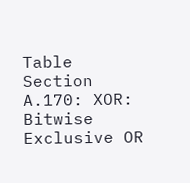Table
Section A.170: XOR: Bitwise Exclusive OR